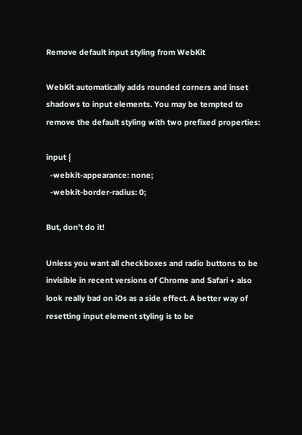Remove default input styling from WebKit

WebKit automatically adds rounded corners and inset shadows to input elements. You may be tempted to remove the default styling with two prefixed properties:

input {
  -webkit-appearance: none;
  -webkit-border-radius: 0;

But, don’t do it!

Unless you want all checkboxes and radio buttons to be invisible in recent versions of Chrome and Safari + also look really bad on iOs as a side effect. A better way of resetting input element styling is to be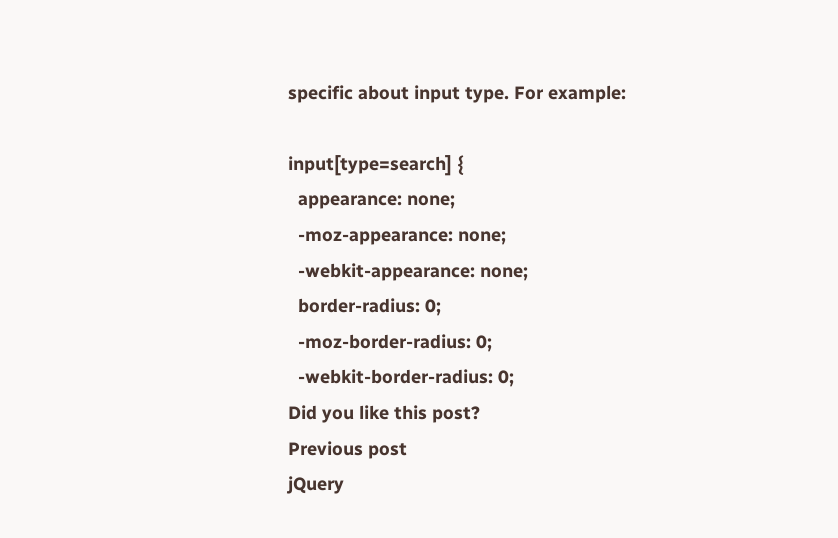specific about input type. For example:

input[type=search] {
  appearance: none;
  -moz-appearance: none;
  -webkit-appearance: none;
  border-radius: 0;
  -moz-border-radius: 0;
  -webkit-border-radius: 0;
Did you like this post?
Previous post
jQuery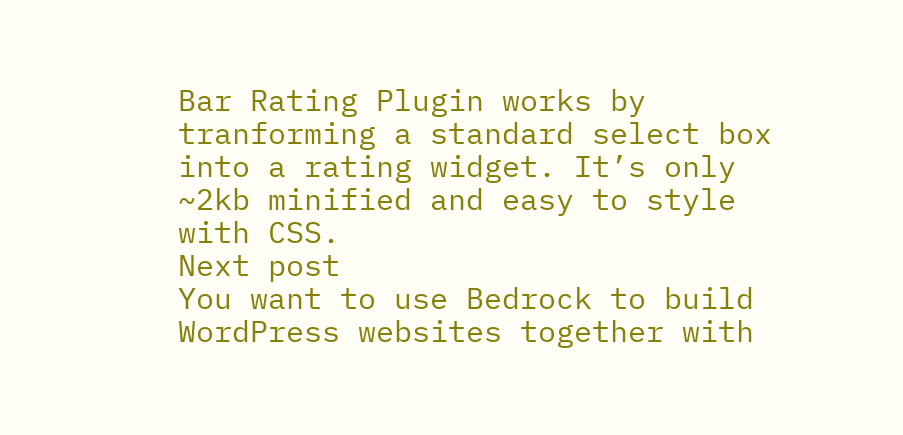Bar Rating Plugin works by tranforming a standard select box into a rating widget. It’s only ~2kb minified and easy to style with CSS.
Next post
You want to use Bedrock to build WordPress websites together with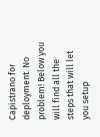Capistrano for deployment. No problem! Below you will find all the steps that will let you setup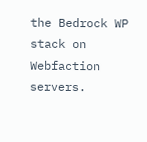the Bedrock WP stack on Webfaction servers.